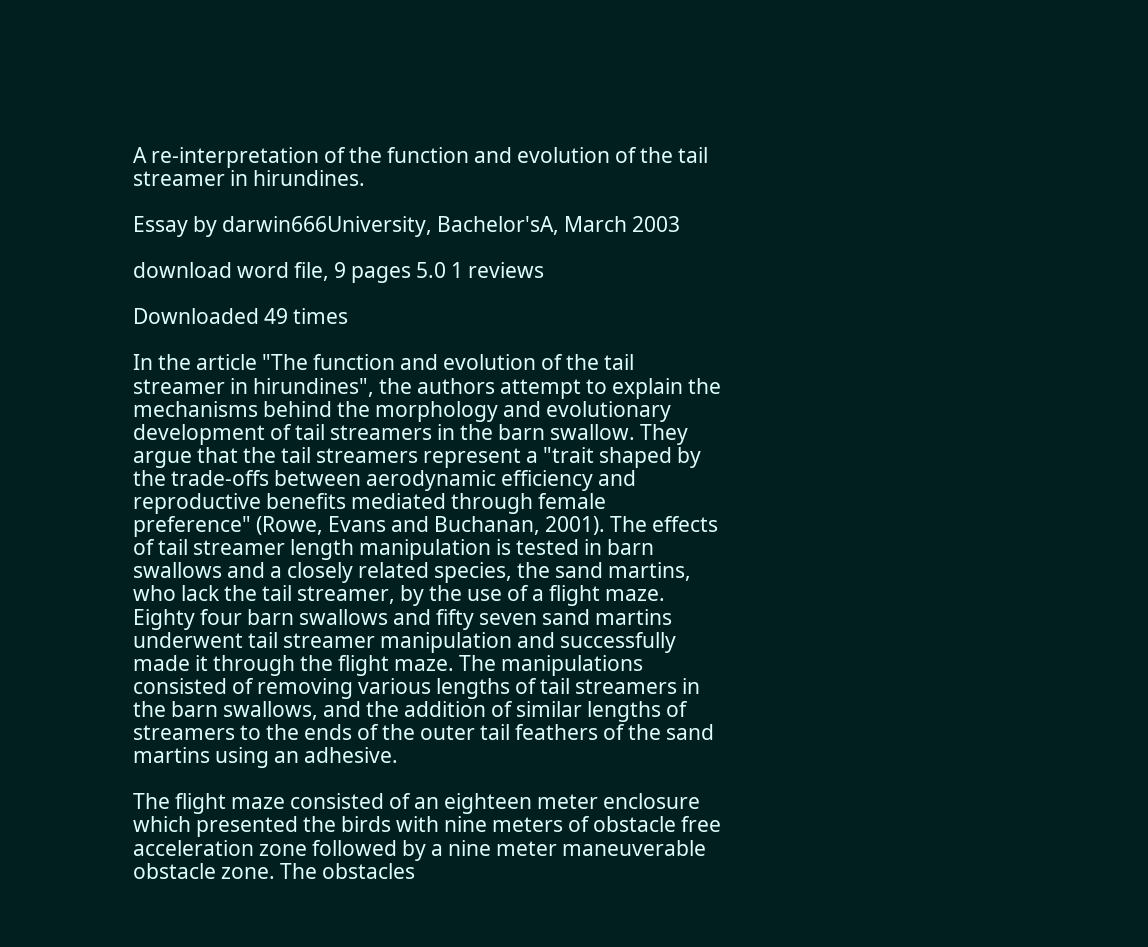A re-interpretation of the function and evolution of the tail streamer in hirundines.

Essay by darwin666University, Bachelor'sA, March 2003

download word file, 9 pages 5.0 1 reviews

Downloaded 49 times

In the article "The function and evolution of the tail streamer in hirundines", the authors attempt to explain the mechanisms behind the morphology and evolutionary development of tail streamers in the barn swallow. They argue that the tail streamers represent a "trait shaped by the trade-offs between aerodynamic efficiency and reproductive benefits mediated through female preference" (Rowe, Evans and Buchanan, 2001). The effects of tail streamer length manipulation is tested in barn swallows and a closely related species, the sand martins, who lack the tail streamer, by the use of a flight maze. Eighty four barn swallows and fifty seven sand martins underwent tail streamer manipulation and successfully made it through the flight maze. The manipulations consisted of removing various lengths of tail streamers in the barn swallows, and the addition of similar lengths of streamers to the ends of the outer tail feathers of the sand martins using an adhesive.

The flight maze consisted of an eighteen meter enclosure which presented the birds with nine meters of obstacle free acceleration zone followed by a nine meter maneuverable obstacle zone. The obstacles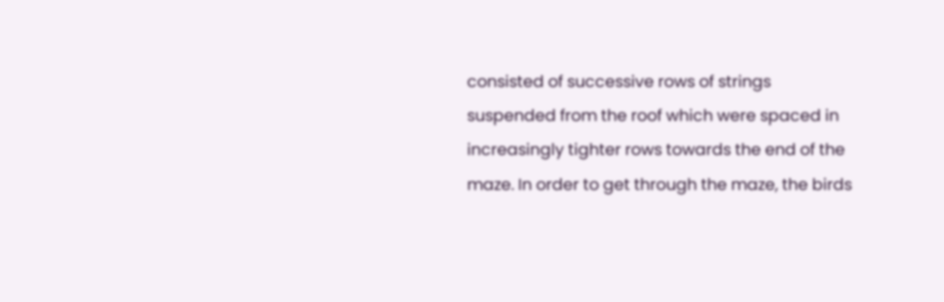consisted of successive rows of strings suspended from the roof which were spaced in increasingly tighter rows towards the end of the maze. In order to get through the maze, the birds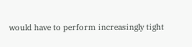would have to perform increasingly tight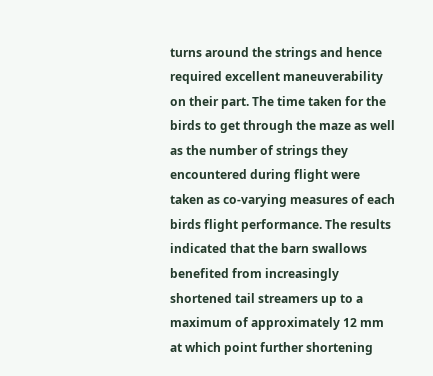turns around the strings and hence required excellent maneuverability on their part. The time taken for the birds to get through the maze as well as the number of strings they encountered during flight were taken as co-varying measures of each birds flight performance. The results indicated that the barn swallows benefited from increasingly shortened tail streamers up to a maximum of approximately 12 mm at which point further shortening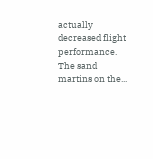actually decreased flight performance. The sand martins on the...